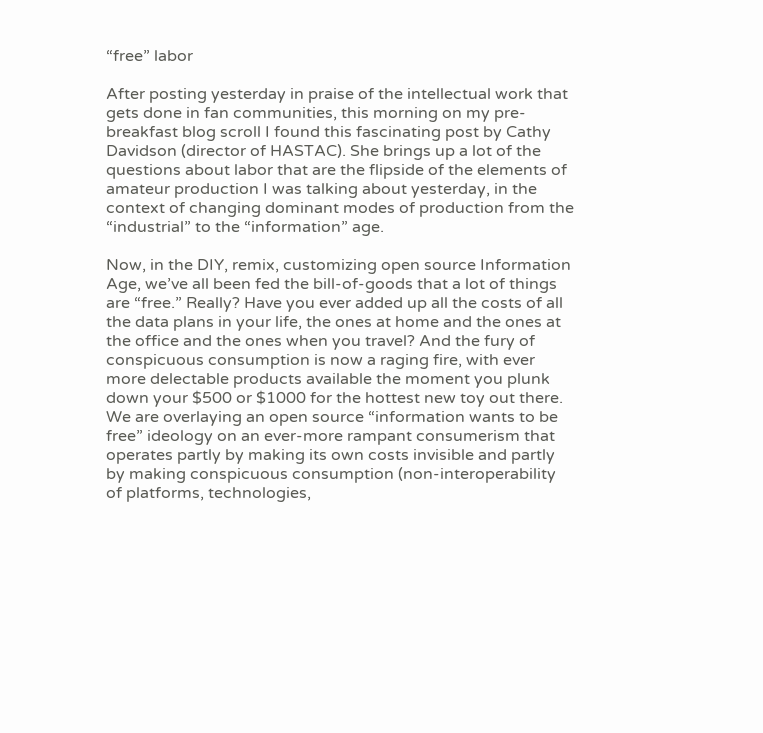“free” labor

After posting yesterday in praise of the intellectual work that gets done in fan communities, this morning on my pre-breakfast blog scroll I found this fascinating post by Cathy Davidson (director of HASTAC). She brings up a lot of the questions about labor that are the flipside of the elements of amateur production I was talking about yesterday, in the context of changing dominant modes of production from the “industrial” to the “information” age.

Now, in the DIY, remix, customizing open source Information Age, we’ve all been fed the bill-of-goods that a lot of things are “free.” Really? Have you ever added up all the costs of all the data plans in your life, the ones at home and the ones at the office and the ones when you travel? And the fury of conspicuous consumption is now a raging fire, with ever more delectable products available the moment you plunk down your $500 or $1000 for the hottest new toy out there. We are overlaying an open source “information wants to be free” ideology on an ever-more rampant consumerism that operates partly by making its own costs invisible and partly by making conspicuous consumption (non-interoperability of platforms, technologies,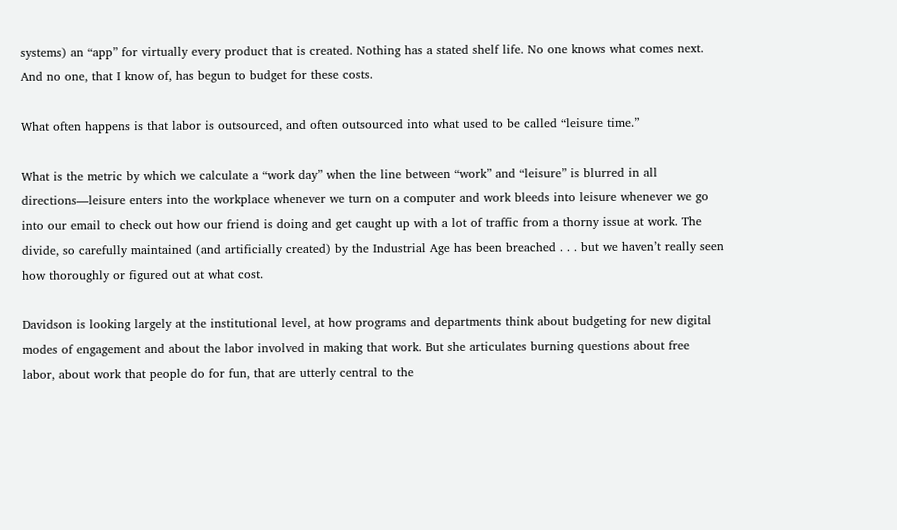systems) an “app” for virtually every product that is created. Nothing has a stated shelf life. No one knows what comes next. And no one, that I know of, has begun to budget for these costs.

What often happens is that labor is outsourced, and often outsourced into what used to be called “leisure time.”

What is the metric by which we calculate a “work day” when the line between “work” and “leisure” is blurred in all directions—leisure enters into the workplace whenever we turn on a computer and work bleeds into leisure whenever we go into our email to check out how our friend is doing and get caught up with a lot of traffic from a thorny issue at work. The divide, so carefully maintained (and artificially created) by the Industrial Age has been breached . . . but we haven’t really seen how thoroughly or figured out at what cost.

Davidson is looking largely at the institutional level, at how programs and departments think about budgeting for new digital modes of engagement and about the labor involved in making that work. But she articulates burning questions about free labor, about work that people do for fun, that are utterly central to the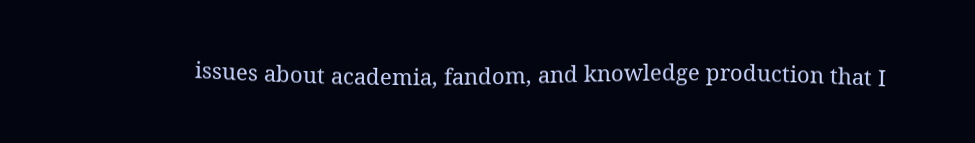issues about academia, fandom, and knowledge production that I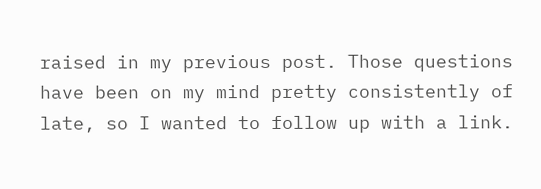raised in my previous post. Those questions have been on my mind pretty consistently of late, so I wanted to follow up with a link.